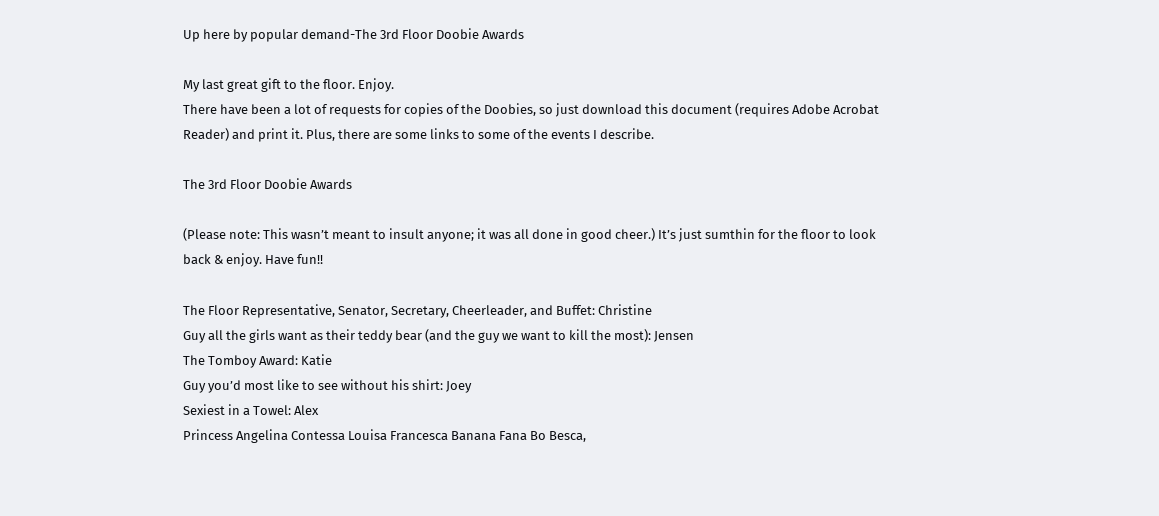Up here by popular demand-The 3rd Floor Doobie Awards

My last great gift to the floor. Enjoy.
There have been a lot of requests for copies of the Doobies, so just download this document (requires Adobe Acrobat Reader) and print it. Plus, there are some links to some of the events I describe.

The 3rd Floor Doobie Awards

(Please note: This wasn’t meant to insult anyone; it was all done in good cheer.) It’s just sumthin for the floor to look back & enjoy. Have fun!!

The Floor Representative, Senator, Secretary, Cheerleader, and Buffet: Christine
Guy all the girls want as their teddy bear (and the guy we want to kill the most): Jensen
The Tomboy Award: Katie
Guy you’d most like to see without his shirt: Joey
Sexiest in a Towel: Alex
Princess Angelina Contessa Louisa Francesca Banana Fana Bo Besca,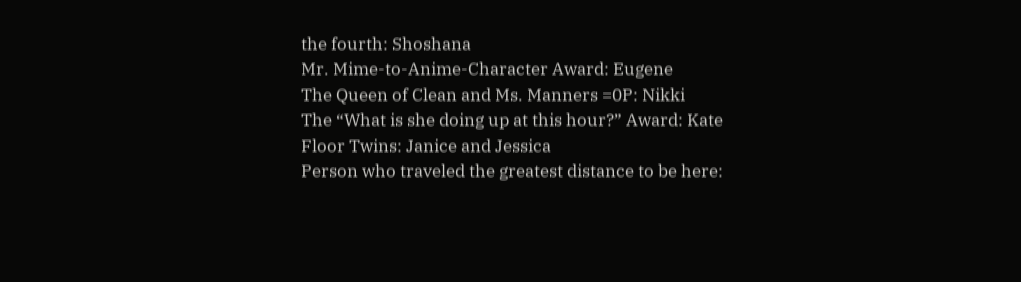the fourth: Shoshana
Mr. Mime-to-Anime-Character Award: Eugene
The Queen of Clean and Ms. Manners =0P: Nikki
The “What is she doing up at this hour?” Award: Kate
Floor Twins: Janice and Jessica
Person who traveled the greatest distance to be here: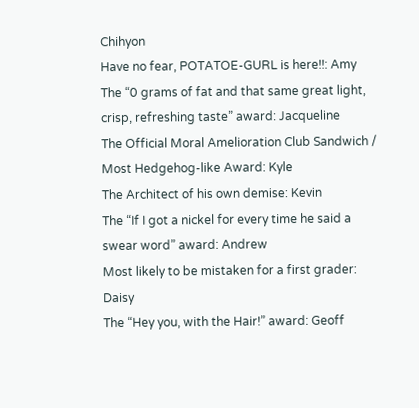Chihyon
Have no fear, POTATOE-GURL is here!!: Amy
The “0 grams of fat and that same great light, crisp, refreshing taste” award: Jacqueline
The Official Moral Amelioration Club Sandwich / Most Hedgehog-like Award: Kyle
The Architect of his own demise: Kevin
The “If I got a nickel for every time he said a swear word” award: Andrew
Most likely to be mistaken for a first grader: Daisy
The “Hey you, with the Hair!” award: Geoff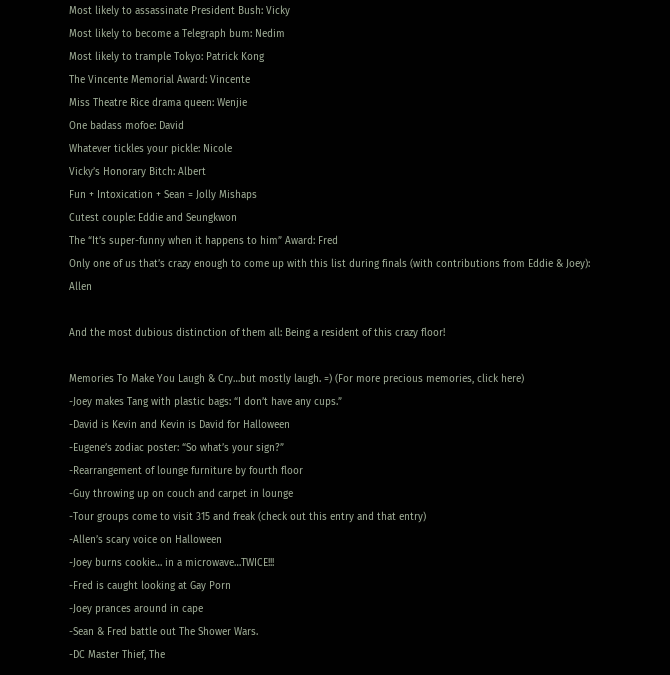Most likely to assassinate President Bush: Vicky
Most likely to become a Telegraph bum: Nedim
Most likely to trample Tokyo: Patrick Kong
The Vincente Memorial Award: Vincente
Miss Theatre Rice drama queen: Wenjie
One badass mofoe: David
Whatever tickles your pickle: Nicole
Vicky’s Honorary Bitch: Albert
Fun + Intoxication + Sean = Jolly Mishaps
Cutest couple: Eddie and Seungkwon
The “It’s super-funny when it happens to him” Award: Fred
Only one of us that’s crazy enough to come up with this list during finals (with contributions from Eddie & Joey): Allen

And the most dubious distinction of them all: Being a resident of this crazy floor!

Memories To Make You Laugh & Cry…but mostly laugh. =) (For more precious memories, click here)
-Joey makes Tang with plastic bags: “I don’t have any cups.”
-David is Kevin and Kevin is David for Halloween
-Eugene’s zodiac poster: “So what’s your sign?”
-Rearrangement of lounge furniture by fourth floor
-Guy throwing up on couch and carpet in lounge
-Tour groups come to visit 315 and freak (check out this entry and that entry)
-Allen’s scary voice on Halloween
-Joey burns cookie… in a microwave…TWICE!!!
-Fred is caught looking at Gay Porn
-Joey prances around in cape
-Sean & Fred battle out The Shower Wars.
-DC Master Thief, The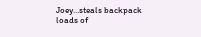Joey…steals backpack loads of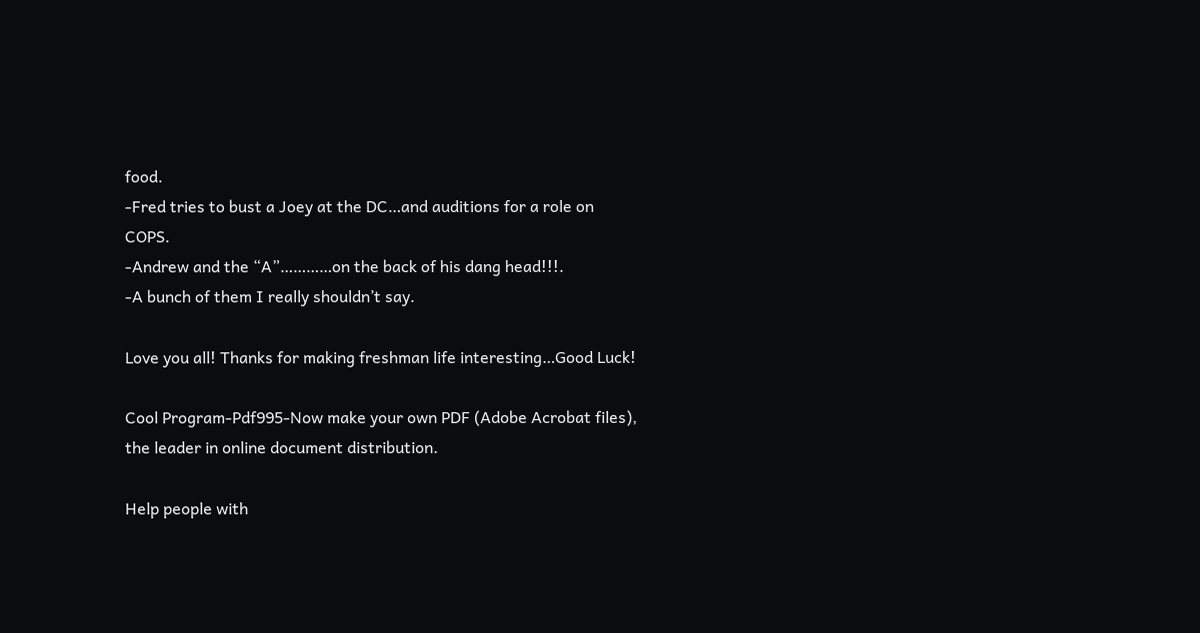food.
-Fred tries to bust a Joey at the DC…and auditions for a role on COPS.
-Andrew and the “A”…………on the back of his dang head!!!.
-A bunch of them I really shouldn’t say.

Love you all! Thanks for making freshman life interesting…Good Luck!

Cool Program-Pdf995-Now make your own PDF (Adobe Acrobat files), the leader in online document distribution.

Help people with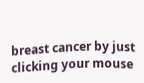breast cancer by just clicking your mouse